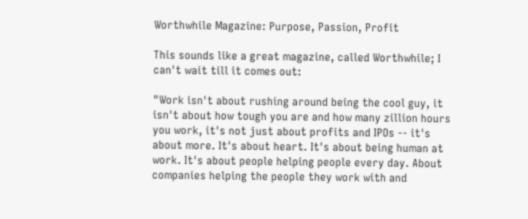Worthwhile Magazine: Purpose, Passion, Profit

This sounds like a great magazine, called Worthwhile; I can't wait till it comes out:

"Work isn't about rushing around being the cool guy, it isn't about how tough you are and how many zillion hours you work, it's not just about profits and IPOs -- it's about more. It's about heart. It's about being human at work. It's about people helping people every day. About companies helping the people they work with and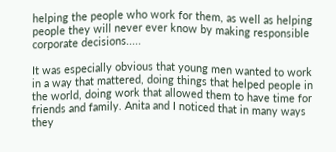helping the people who work for them, as well as helping people they will never ever know by making responsible corporate decisions.....

It was especially obvious that young men wanted to work in a way that mattered, doing things that helped people in the world, doing work that allowed them to have time for friends and family. Anita and I noticed that in many ways they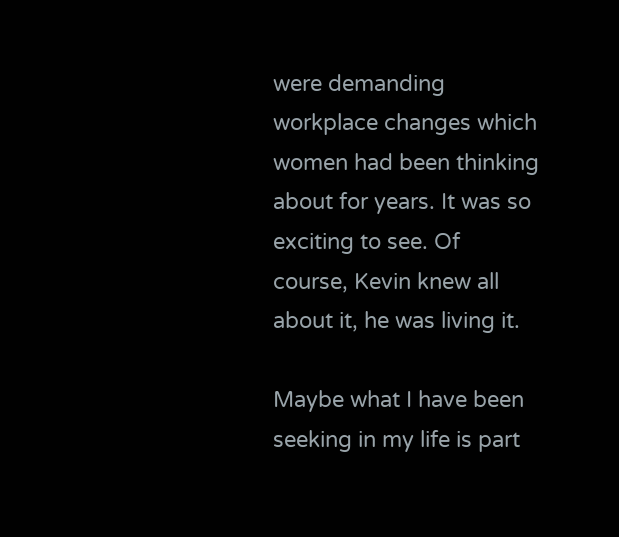were demanding workplace changes which women had been thinking about for years. It was so exciting to see. Of course, Kevin knew all about it, he was living it.

Maybe what I have been seeking in my life is part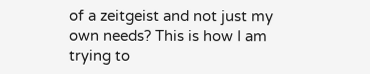of a zeitgeist and not just my own needs? This is how I am trying to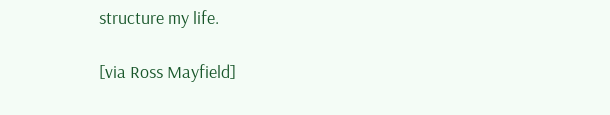structure my life.

[via Ross Mayfield]